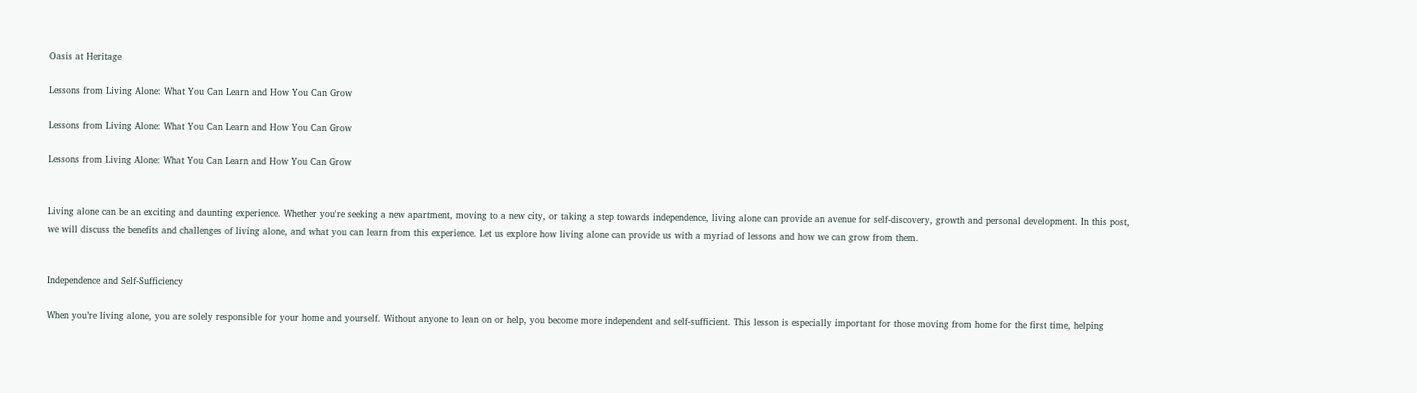Oasis at Heritage

Lessons from Living Alone: What You Can Learn and How You Can Grow

Lessons from Living Alone: What You Can Learn and How You Can Grow

Lessons from Living Alone: What You Can Learn and How You Can Grow


Living alone can be an exciting and daunting experience. Whether you're seeking a new apartment, moving to a new city, or taking a step towards independence, living alone can provide an avenue for self-discovery, growth and personal development. In this post, we will discuss the benefits and challenges of living alone, and what you can learn from this experience. Let us explore how living alone can provide us with a myriad of lessons and how we can grow from them.


Independence and Self-Sufficiency

When you’re living alone, you are solely responsible for your home and yourself. Without anyone to lean on or help, you become more independent and self-sufficient. This lesson is especially important for those moving from home for the first time, helping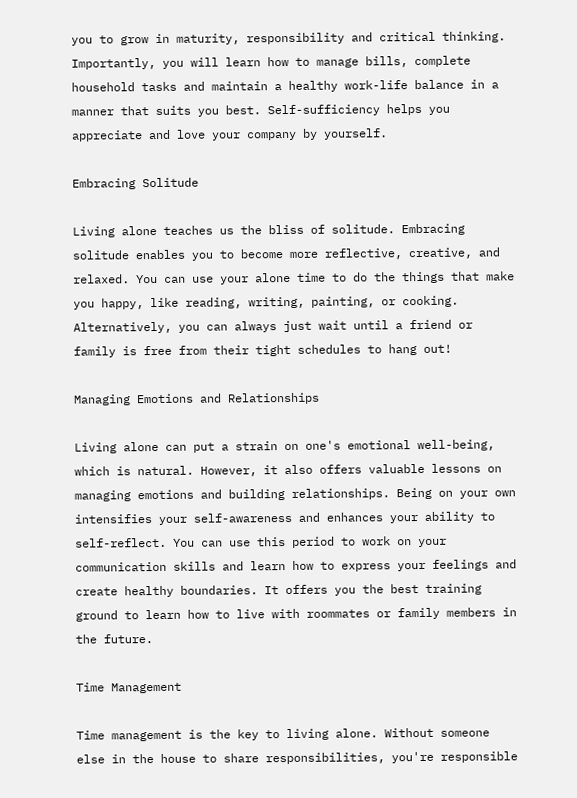you to grow in maturity, responsibility and critical thinking. Importantly, you will learn how to manage bills, complete household tasks and maintain a healthy work-life balance in a manner that suits you best. Self-sufficiency helps you appreciate and love your company by yourself.

Embracing Solitude

Living alone teaches us the bliss of solitude. Embracing solitude enables you to become more reflective, creative, and relaxed. You can use your alone time to do the things that make you happy, like reading, writing, painting, or cooking. Alternatively, you can always just wait until a friend or family is free from their tight schedules to hang out!

Managing Emotions and Relationships

Living alone can put a strain on one's emotional well-being, which is natural. However, it also offers valuable lessons on managing emotions and building relationships. Being on your own intensifies your self-awareness and enhances your ability to self-reflect. You can use this period to work on your communication skills and learn how to express your feelings and create healthy boundaries. It offers you the best training ground to learn how to live with roommates or family members in the future.

Time Management

Time management is the key to living alone. Without someone else in the house to share responsibilities, you're responsible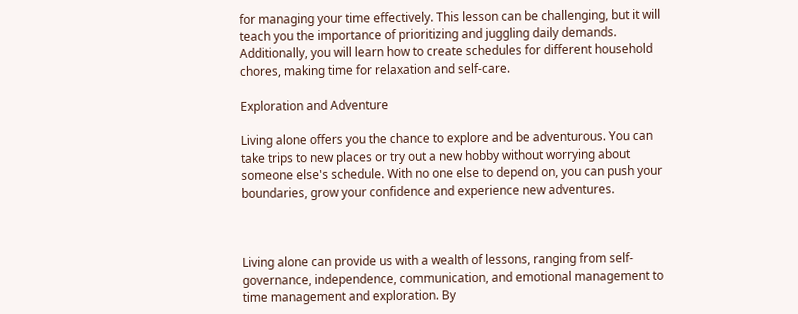for managing your time effectively. This lesson can be challenging, but it will teach you the importance of prioritizing and juggling daily demands. Additionally, you will learn how to create schedules for different household chores, making time for relaxation and self-care.

Exploration and Adventure

Living alone offers you the chance to explore and be adventurous. You can take trips to new places or try out a new hobby without worrying about someone else's schedule. With no one else to depend on, you can push your boundaries, grow your confidence and experience new adventures.



Living alone can provide us with a wealth of lessons, ranging from self-governance, independence, communication, and emotional management to time management and exploration. By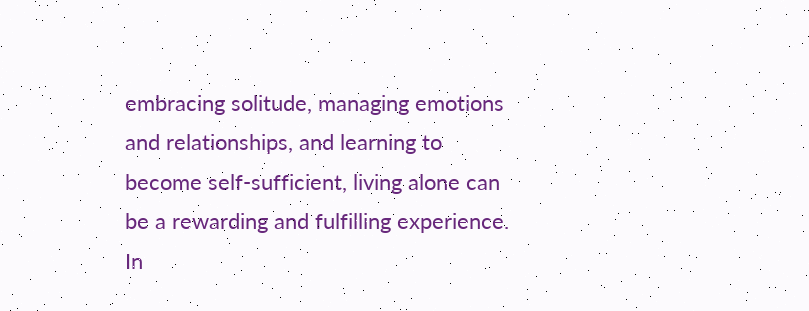embracing solitude, managing emotions and relationships, and learning to become self-sufficient, living alone can be a rewarding and fulfilling experience. In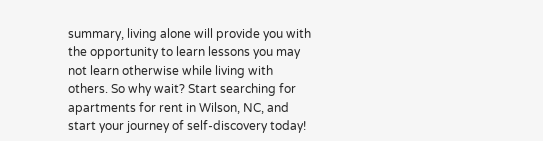summary, living alone will provide you with the opportunity to learn lessons you may not learn otherwise while living with others. So why wait? Start searching for apartments for rent in Wilson, NC, and start your journey of self-discovery today!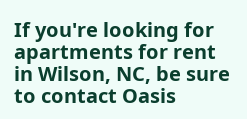If you're looking for apartments for rent in Wilson, NC, be sure to contact Oasis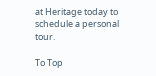at Heritage today to schedule a personal tour.

To Top